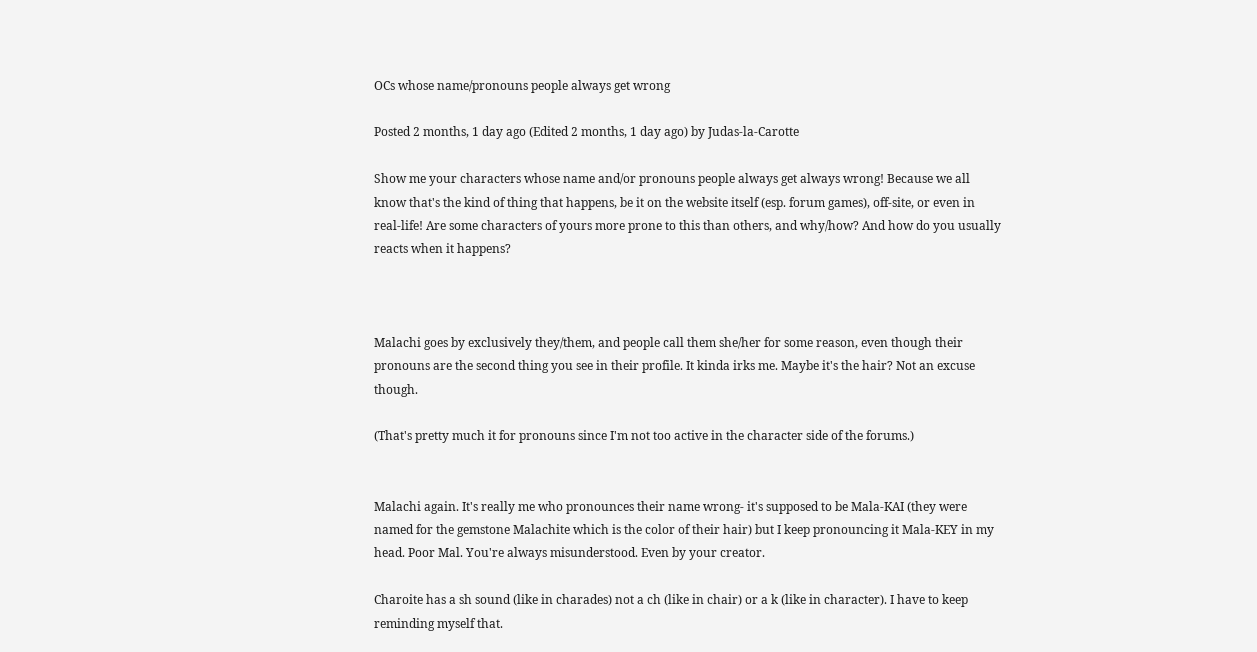OCs whose name/pronouns people always get wrong

Posted 2 months, 1 day ago (Edited 2 months, 1 day ago) by Judas-la-Carotte

Show me your characters whose name and/or pronouns people always get always wrong! Because we all know that's the kind of thing that happens, be it on the website itself (esp. forum games), off-site, or even in real-life! Are some characters of yours more prone to this than others, and why/how? And how do you usually reacts when it happens?



Malachi goes by exclusively they/them, and people call them she/her for some reason, even though their pronouns are the second thing you see in their profile. It kinda irks me. Maybe it's the hair? Not an excuse though.

(That's pretty much it for pronouns since I'm not too active in the character side of the forums.)


Malachi again. It's really me who pronounces their name wrong- it's supposed to be Mala-KAI (they were named for the gemstone Malachite which is the color of their hair) but I keep pronouncing it Mala-KEY in my head. Poor Mal. You're always misunderstood. Even by your creator.

Charoite has a sh sound (like in charades) not a ch (like in chair) or a k (like in character). I have to keep reminding myself that.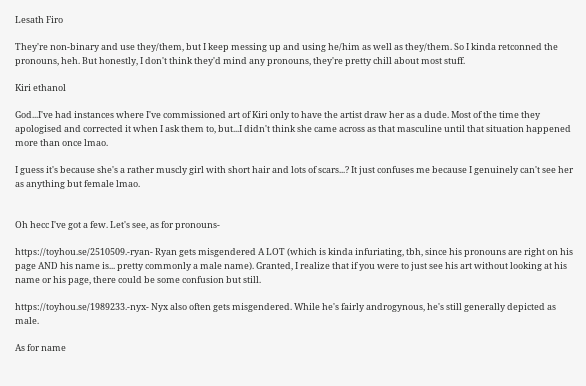Lesath Firo

They're non-binary and use they/them, but I keep messing up and using he/him as well as they/them. So I kinda retconned the pronouns, heh. But honestly, I don't think they'd mind any pronouns, they're pretty chill about most stuff.

Kiri ethanol

God...I've had instances where I've commissioned art of Kiri only to have the artist draw her as a dude. Most of the time they apologised and corrected it when I ask them to, but...I didn't think she came across as that masculine until that situation happened more than once lmao.

I guess it's because she's a rather muscly girl with short hair and lots of scars...? It just confuses me because I genuinely can't see her as anything but female lmao.


Oh hecc I've got a few. Let's see, as for pronouns-

https://toyhou.se/2510509.-ryan- Ryan gets misgendered A LOT (which is kinda infuriating, tbh, since his pronouns are right on his page AND his name is... pretty commonly a male name). Granted, I realize that if you were to just see his art without looking at his name or his page, there could be some confusion but still.

https://toyhou.se/1989233.-nyx- Nyx also often gets misgendered. While he's fairly androgynous, he's still generally depicted as male.

As for name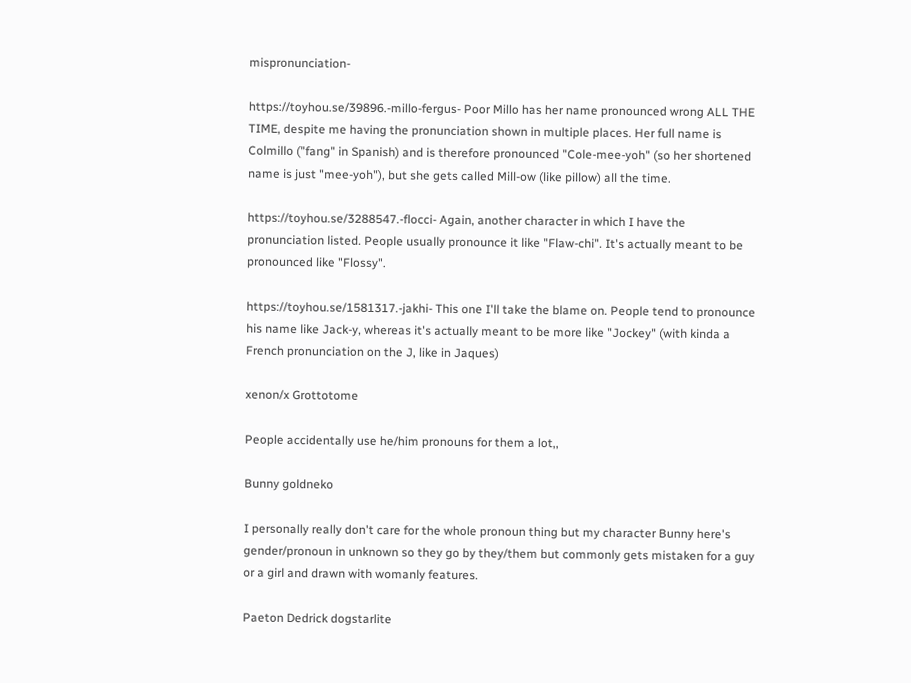mispronunciation-

https://toyhou.se/39896.-millo-fergus- Poor Millo has her name pronounced wrong ALL THE TIME, despite me having the pronunciation shown in multiple places. Her full name is Colmillo ("fang" in Spanish) and is therefore pronounced "Cole-mee-yoh" (so her shortened name is just "mee-yoh"), but she gets called Mill-ow (like pillow) all the time.

https://toyhou.se/3288547.-flocci- Again, another character in which I have the pronunciation listed. People usually pronounce it like "Flaw-chi". It's actually meant to be pronounced like "Flossy".

https://toyhou.se/1581317.-jakhi- This one I'll take the blame on. People tend to pronounce his name like Jack-y, whereas it's actually meant to be more like "Jockey" (with kinda a French pronunciation on the J, like in Jaques)

xenon/x Grottotome

People accidentally use he/him pronouns for them a lot,,

Bunny goldneko

I personally really don't care for the whole pronoun thing but my character Bunny here's gender/pronoun in unknown so they go by they/them but commonly gets mistaken for a guy or a girl and drawn with womanly features.

Paeton Dedrick dogstarlite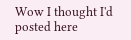Wow I thought I'd posted here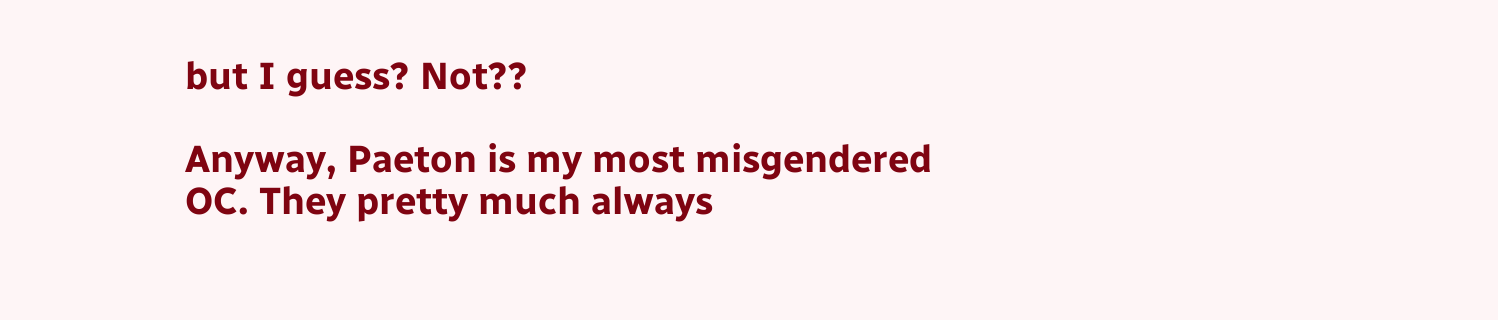but I guess? Not??

Anyway, Paeton is my most misgendered OC. They pretty much always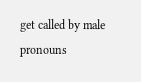get called by male pronouns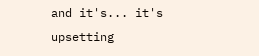and it's... it's upsetting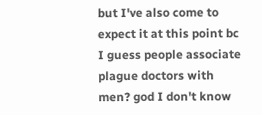but I've also come to expect it at this point bc I guess people associate plague doctors with men? god I don't know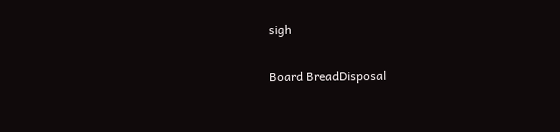sigh

Board BreadDisposal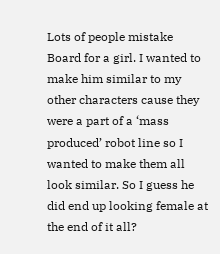Lots of people mistake Board for a girl. I wanted to make him similar to my other characters cause they were a part of a ‘mass produced’ robot line so I wanted to make them all look similar. So I guess he did end up looking female at the end of it all?